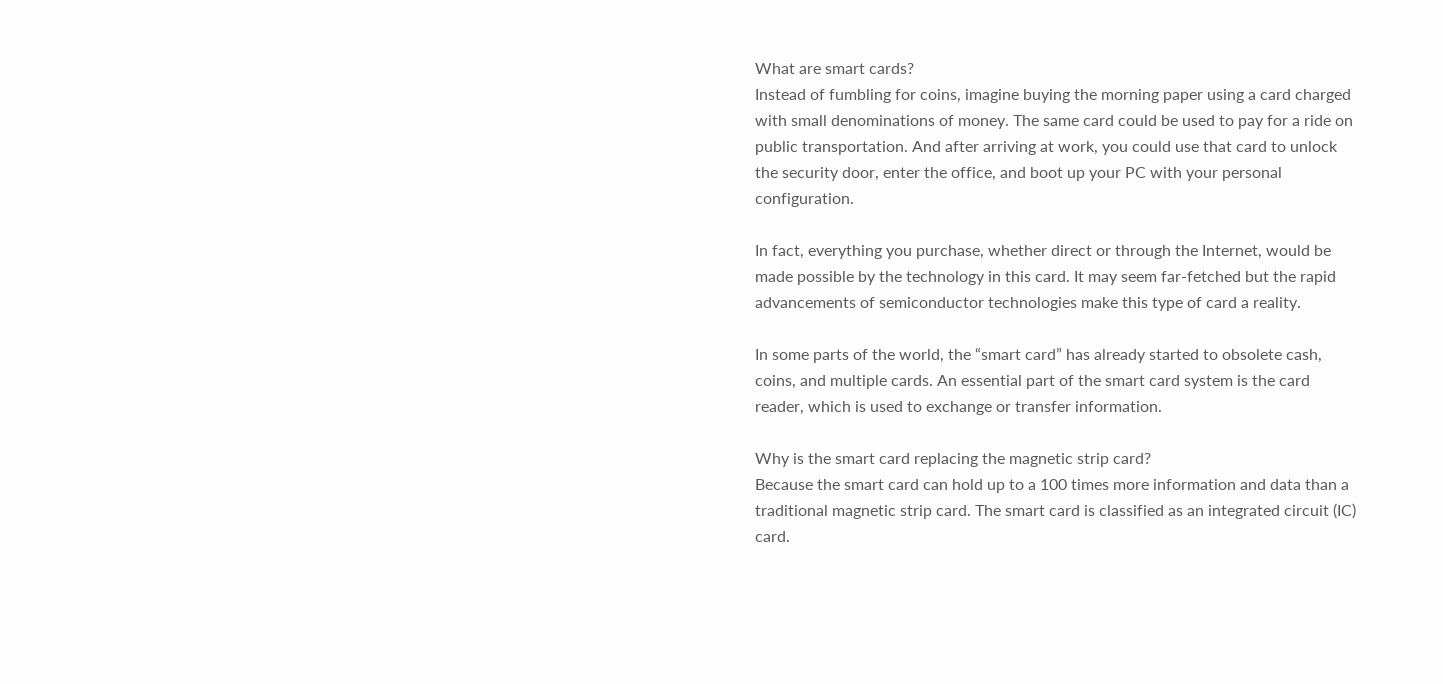What are smart cards?
Instead of fumbling for coins, imagine buying the morning paper using a card charged with small denominations of money. The same card could be used to pay for a ride on public transportation. And after arriving at work, you could use that card to unlock the security door, enter the office, and boot up your PC with your personal configuration.

In fact, everything you purchase, whether direct or through the Internet, would be made possible by the technology in this card. It may seem far-fetched but the rapid advancements of semiconductor technologies make this type of card a reality.

In some parts of the world, the “smart card” has already started to obsolete cash, coins, and multiple cards. An essential part of the smart card system is the card reader, which is used to exchange or transfer information.

Why is the smart card replacing the magnetic strip card?
Because the smart card can hold up to a 100 times more information and data than a traditional magnetic strip card. The smart card is classified as an integrated circuit (IC) card.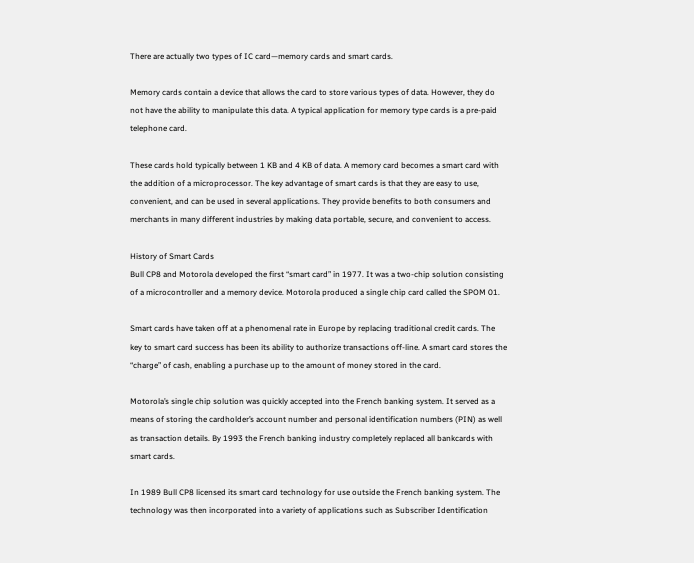There are actually two types of IC card—memory cards and smart cards.

Memory cards contain a device that allows the card to store various types of data. However, they do not have the ability to manipulate this data. A typical application for memory type cards is a pre-paid telephone card.

These cards hold typically between 1 KB and 4 KB of data. A memory card becomes a smart card with the addition of a microprocessor. The key advantage of smart cards is that they are easy to use, convenient, and can be used in several applications. They provide benefits to both consumers and merchants in many different industries by making data portable, secure, and convenient to access.

History of Smart Cards
Bull CP8 and Motorola developed the first “smart card” in 1977. It was a two-chip solution consisting of a microcontroller and a memory device. Motorola produced a single chip card called the SPOM 01.

Smart cards have taken off at a phenomenal rate in Europe by replacing traditional credit cards. The key to smart card success has been its ability to authorize transactions off-line. A smart card stores the “charge” of cash, enabling a purchase up to the amount of money stored in the card.

Motorola’s single chip solution was quickly accepted into the French banking system. It served as a means of storing the cardholder’s account number and personal identification numbers (PIN) as well as transaction details. By 1993 the French banking industry completely replaced all bankcards with smart cards.

In 1989 Bull CP8 licensed its smart card technology for use outside the French banking system. The technology was then incorporated into a variety of applications such as Subscriber Identification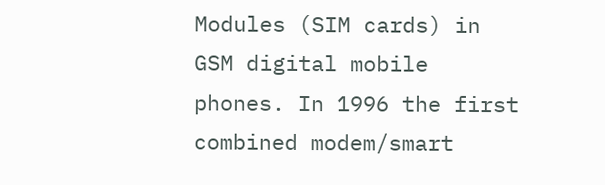Modules (SIM cards) in GSM digital mobile phones. In 1996 the first combined modem/smart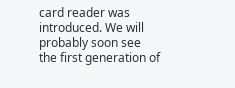card reader was introduced. We will probably soon see the first generation of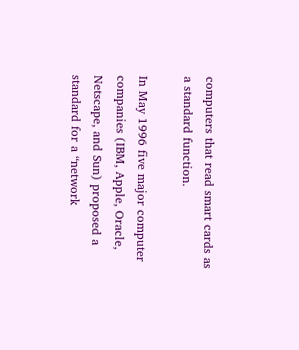computers that read smart cards as a standard function.

In May 1996 five major computer companies (IBM, Apple, Oracle, Netscape, and Sun) proposed a standard for a “network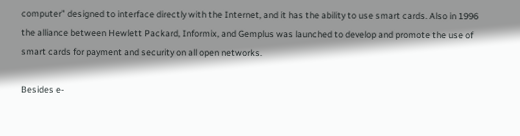computer” designed to interface directly with the Internet, and it has the ability to use smart cards. Also in 1996 the alliance between Hewlett Packard, Informix, and Gemplus was launched to develop and promote the use of smart cards for payment and security on all open networks.

Besides e-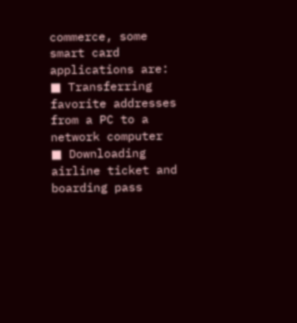commerce, some smart card applications are:
■ Transferring favorite addresses from a PC to a network computer
■ Downloading airline ticket and boarding pass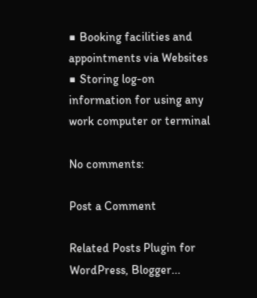■ Booking facilities and appointments via Websites
■ Storing log-on information for using any work computer or terminal

No comments:

Post a Comment

Related Posts Plugin for WordPress, Blogger...